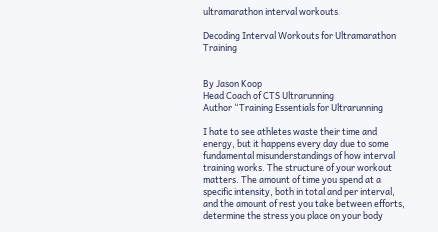ultramarathon interval workouts

Decoding Interval Workouts for Ultramarathon Training


By Jason Koop
Head Coach of CTS Ultrarunning
Author “Training Essentials for Ultrarunning

I hate to see athletes waste their time and energy, but it happens every day due to some fundamental misunderstandings of how interval training works. The structure of your workout matters. The amount of time you spend at a specific intensity, both in total and per interval, and the amount of rest you take between efforts, determine the stress you place on your body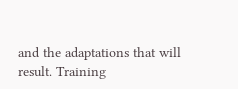and the adaptations that will result. Training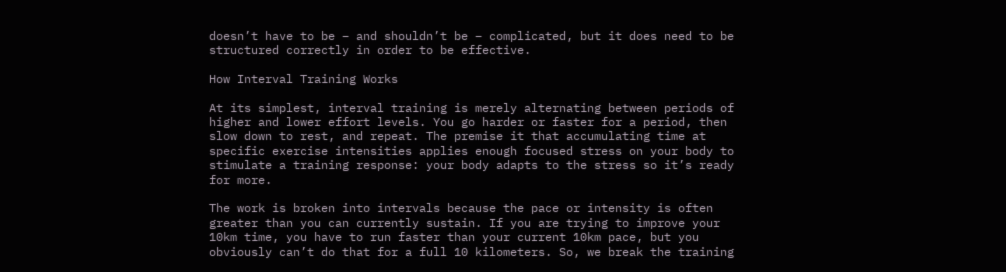doesn’t have to be – and shouldn’t be – complicated, but it does need to be structured correctly in order to be effective.

How Interval Training Works

At its simplest, interval training is merely alternating between periods of higher and lower effort levels. You go harder or faster for a period, then slow down to rest, and repeat. The premise it that accumulating time at specific exercise intensities applies enough focused stress on your body to stimulate a training response: your body adapts to the stress so it’s ready for more.

The work is broken into intervals because the pace or intensity is often greater than you can currently sustain. If you are trying to improve your 10km time, you have to run faster than your current 10km pace, but you obviously can’t do that for a full 10 kilometers. So, we break the training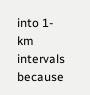into 1-km intervals because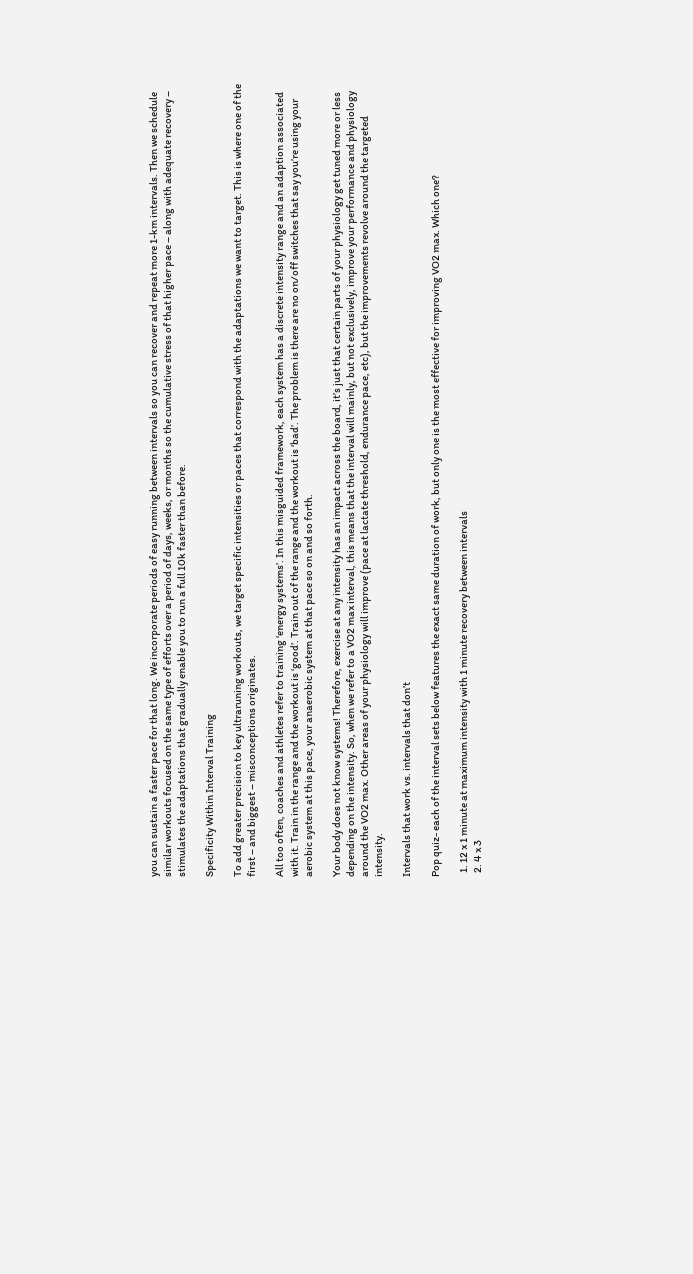you can sustain a faster pace for that long. We incorporate periods of easy running between intervals so you can recover and repeat more 1-km intervals. Then we schedule similar workouts focused on the same type of efforts over a period of days, weeks, or months so the cumulative stress of that higher pace – along with adequate recovery – stimulates the adaptations that gradually enable you to run a full 10k faster than before.

Specificity Within Interval Training

To add greater precision to key ultraruning workouts, we target specific intensities or paces that correspond with the adaptations we want to target. This is where one of the first – and biggest – misconceptions originates.

All too often, coaches and athletes refer to training ‘energy systems’. In this misguided framework, each system has a discrete intensity range and an adaption associated with it. Train in the range and the workout is ‘good’. Train out of the range and the workout is ‘bad’. The problem is there are no on/off switches that say you’re using your aerobic system at this pace, your anaerobic system at that pace so on and so forth.

Your body does not know systems! Therefore, exercise at any intensity has an impact across the board, it’s just that certain parts of your physiology get tuned more or less depending on the intensity. So, when we refer to a VO2 max interval, this means that the interval will mainly, but not exclusively, improve your performance and physiology around the VO2 max. Other areas of your physiology will improve (pace at lactate threshold, endurance pace, etc), but the improvements revolve around the targeted intensity.

Intervals that work vs. intervals that don’t

Pop quiz- each of the interval sets below features the exact same duration of work, but only one is the most effective for improving VO2 max. Which one?

  1. 12 x 1 minute at maximum intensity with 1 minute recovery between intervals
  2. 4 x 3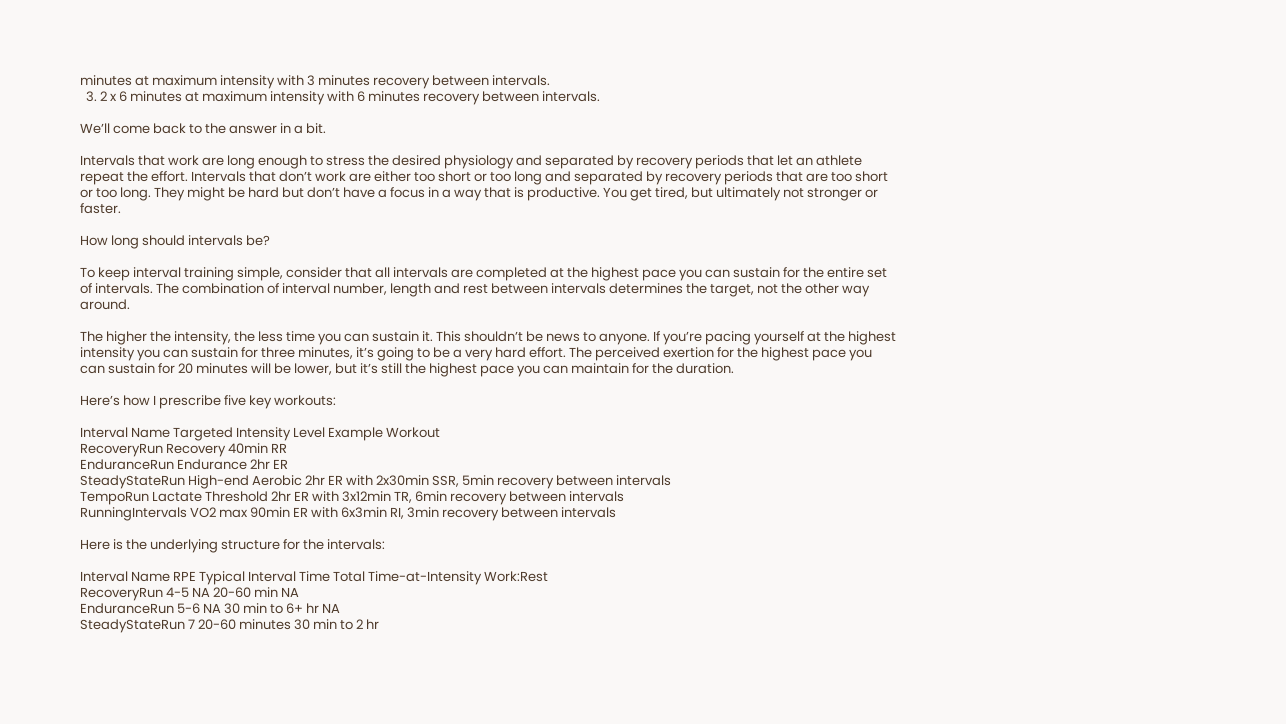minutes at maximum intensity with 3 minutes recovery between intervals.
  3. 2 x 6 minutes at maximum intensity with 6 minutes recovery between intervals.

We’ll come back to the answer in a bit.

Intervals that work are long enough to stress the desired physiology and separated by recovery periods that let an athlete repeat the effort. Intervals that don’t work are either too short or too long and separated by recovery periods that are too short or too long. They might be hard but don’t have a focus in a way that is productive. You get tired, but ultimately not stronger or faster.

How long should intervals be?

To keep interval training simple, consider that all intervals are completed at the highest pace you can sustain for the entire set of intervals. The combination of interval number, length and rest between intervals determines the target, not the other way around.

The higher the intensity, the less time you can sustain it. This shouldn’t be news to anyone. If you’re pacing yourself at the highest intensity you can sustain for three minutes, it’s going to be a very hard effort. The perceived exertion for the highest pace you can sustain for 20 minutes will be lower, but it’s still the highest pace you can maintain for the duration.

Here’s how I prescribe five key workouts:

Interval Name Targeted Intensity Level Example Workout
RecoveryRun Recovery 40min RR
EnduranceRun Endurance 2hr ER
SteadyStateRun High-end Aerobic 2hr ER with 2x30min SSR, 5min recovery between intervals
TempoRun Lactate Threshold 2hr ER with 3x12min TR, 6min recovery between intervals
RunningIntervals VO2 max 90min ER with 6x3min RI, 3min recovery between intervals

Here is the underlying structure for the intervals:

Interval Name RPE Typical Interval Time Total Time-at-Intensity Work:Rest
RecoveryRun 4-5 NA 20-60 min NA
EnduranceRun 5-6 NA 30 min to 6+ hr NA
SteadyStateRun 7 20-60 minutes 30 min to 2 hr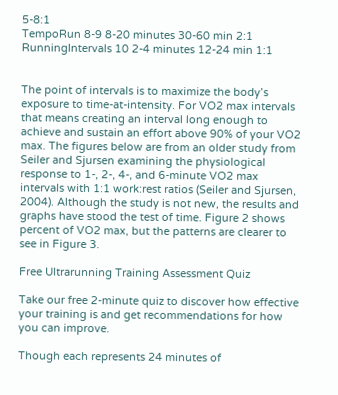5-8:1
TempoRun 8-9 8-20 minutes 30-60 min 2:1
RunningIntervals 10 2-4 minutes 12-24 min 1:1


The point of intervals is to maximize the body’s exposure to time-at-intensity. For VO2 max intervals that means creating an interval long enough to achieve and sustain an effort above 90% of your VO2 max. The figures below are from an older study from Seiler and Sjursen examining the physiological response to 1-, 2-, 4-, and 6-minute VO2 max intervals with 1:1 work:rest ratios (Seiler and Sjursen, 2004). Although the study is not new, the results and graphs have stood the test of time. Figure 2 shows percent of VO2 max, but the patterns are clearer to see in Figure 3.

Free Ultrarunning Training Assessment Quiz

Take our free 2-minute quiz to discover how effective your training is and get recommendations for how you can improve.

Though each represents 24 minutes of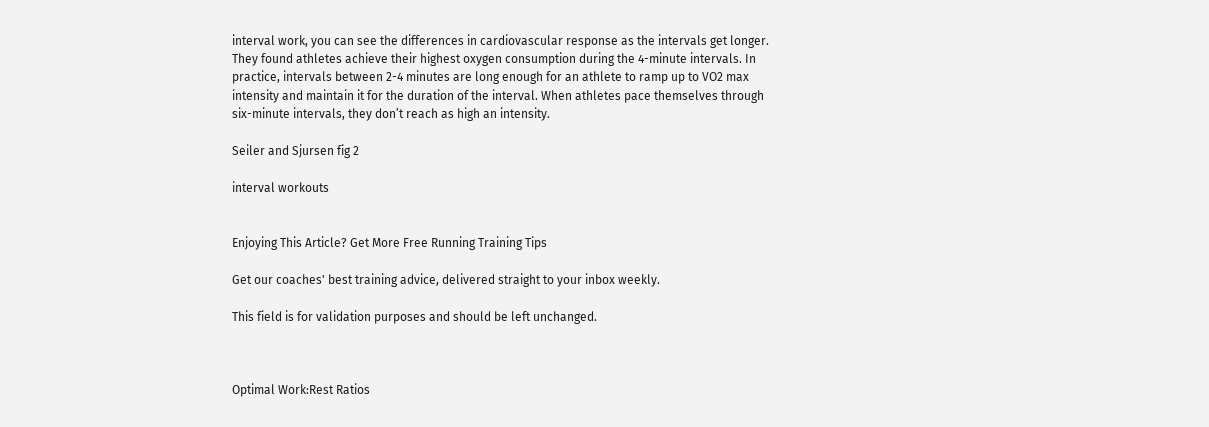interval work, you can see the differences in cardiovascular response as the intervals get longer. They found athletes achieve their highest oxygen consumption during the 4-minute intervals. In practice, intervals between 2-4 minutes are long enough for an athlete to ramp up to VO2 max intensity and maintain it for the duration of the interval. When athletes pace themselves through six-minute intervals, they don’t reach as high an intensity.

Seiler and Sjursen fig 2

interval workouts


Enjoying This Article? Get More Free Running Training Tips

Get our coaches' best training advice, delivered straight to your inbox weekly.

This field is for validation purposes and should be left unchanged.



Optimal Work:Rest Ratios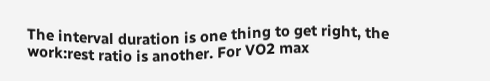The interval duration is one thing to get right, the work:rest ratio is another. For VO2 max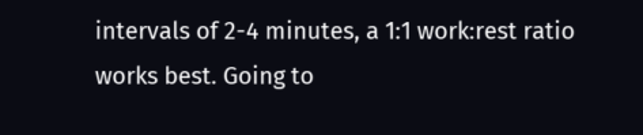intervals of 2-4 minutes, a 1:1 work:rest ratio works best. Going to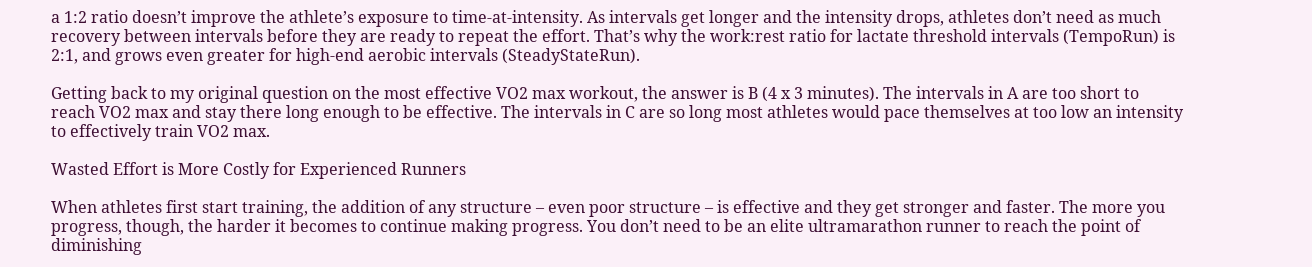a 1:2 ratio doesn’t improve the athlete’s exposure to time-at-intensity. As intervals get longer and the intensity drops, athletes don’t need as much recovery between intervals before they are ready to repeat the effort. That’s why the work:rest ratio for lactate threshold intervals (TempoRun) is 2:1, and grows even greater for high-end aerobic intervals (SteadyStateRun).

Getting back to my original question on the most effective VO2 max workout, the answer is B (4 x 3 minutes). The intervals in A are too short to reach VO2 max and stay there long enough to be effective. The intervals in C are so long most athletes would pace themselves at too low an intensity to effectively train VO2 max.

Wasted Effort is More Costly for Experienced Runners

When athletes first start training, the addition of any structure – even poor structure – is effective and they get stronger and faster. The more you progress, though, the harder it becomes to continue making progress. You don’t need to be an elite ultramarathon runner to reach the point of diminishing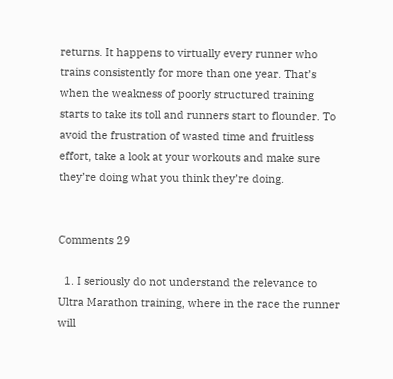returns. It happens to virtually every runner who trains consistently for more than one year. That’s when the weakness of poorly structured training starts to take its toll and runners start to flounder. To avoid the frustration of wasted time and fruitless effort, take a look at your workouts and make sure they’re doing what you think they’re doing.


Comments 29

  1. I seriously do not understand the relevance to Ultra Marathon training, where in the race the runner will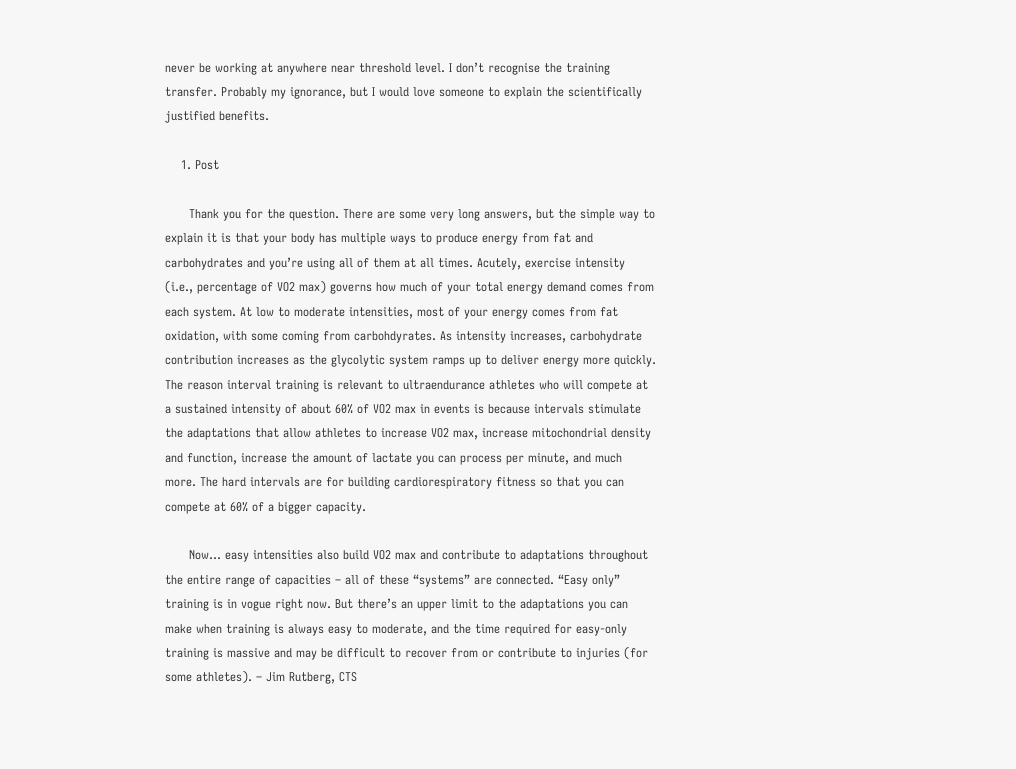never be working at anywhere near threshold level. I don’t recognise the training transfer. Probably my ignorance, but I would love someone to explain the scientifically justified benefits.

    1. Post

      Thank you for the question. There are some very long answers, but the simple way to explain it is that your body has multiple ways to produce energy from fat and carbohydrates and you’re using all of them at all times. Acutely, exercise intensity (i.e., percentage of VO2 max) governs how much of your total energy demand comes from each system. At low to moderate intensities, most of your energy comes from fat oxidation, with some coming from carbohdyrates. As intensity increases, carbohydrate contribution increases as the glycolytic system ramps up to deliver energy more quickly. The reason interval training is relevant to ultraendurance athletes who will compete at a sustained intensity of about 60% of VO2 max in events is because intervals stimulate the adaptations that allow athletes to increase VO2 max, increase mitochondrial density and function, increase the amount of lactate you can process per minute, and much more. The hard intervals are for building cardiorespiratory fitness so that you can compete at 60% of a bigger capacity.

      Now… easy intensities also build VO2 max and contribute to adaptations throughout the entire range of capacities – all of these “systems” are connected. “Easy only” training is in vogue right now. But there’s an upper limit to the adaptations you can make when training is always easy to moderate, and the time required for easy-only training is massive and may be difficult to recover from or contribute to injuries (for some athletes). – Jim Rutberg, CTS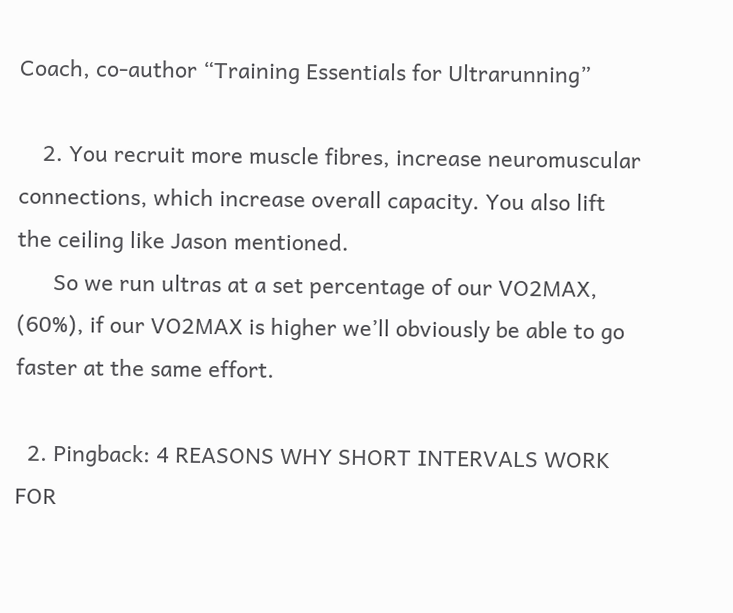Coach, co-author “Training Essentials for Ultrarunning”

    2. You recruit more muscle fibres, increase neuromuscular connections, which increase overall capacity. You also lift the ceiling like Jason mentioned.
      So we run ultras at a set percentage of our VO2MAX, (60%), if our VO2MAX is higher we’ll obviously be able to go faster at the same effort.

  2. Pingback: 4 REASONS WHY SHORT INTERVALS WORK FOR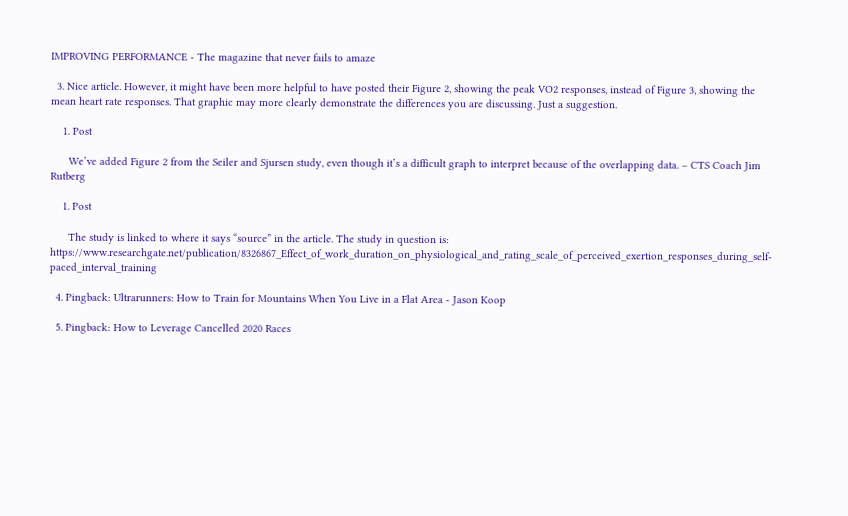IMPROVING PERFORMANCE - The magazine that never fails to amaze

  3. Nice article. However, it might have been more helpful to have posted their Figure 2, showing the peak VO2 responses, instead of Figure 3, showing the mean heart rate responses. That graphic may more clearly demonstrate the differences you are discussing. Just a suggestion.

    1. Post

      We’ve added Figure 2 from the Seiler and Sjursen study, even though it’s a difficult graph to interpret because of the overlapping data. – CTS Coach Jim Rutberg

    1. Post

      The study is linked to where it says “source” in the article. The study in question is: https://www.researchgate.net/publication/8326867_Effect_of_work_duration_on_physiological_and_rating_scale_of_perceived_exertion_responses_during_self-paced_interval_training

  4. Pingback: Ultrarunners: How to Train for Mountains When You Live in a Flat Area - Jason Koop

  5. Pingback: How to Leverage Cancelled 2020 Races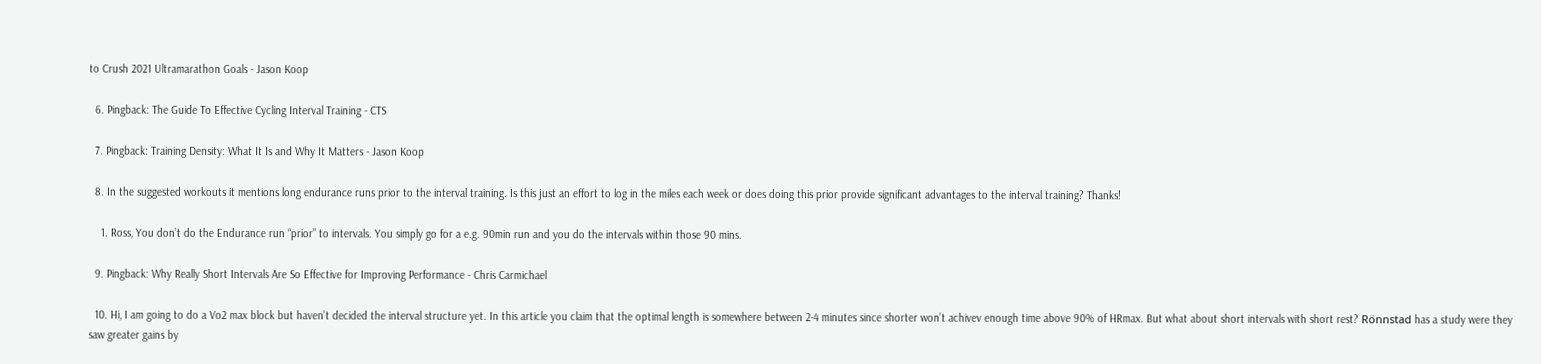to Crush 2021 Ultramarathon Goals - Jason Koop

  6. Pingback: The Guide To Effective Cycling Interval Training - CTS

  7. Pingback: Training Density: What It Is and Why It Matters - Jason Koop

  8. In the suggested workouts it mentions long endurance runs prior to the interval training. Is this just an effort to log in the miles each week or does doing this prior provide significant advantages to the interval training? Thanks!

    1. Ross, You don’t do the Endurance run “prior” to intervals. You simply go for a e.g. 90min run and you do the intervals within those 90 mins.

  9. Pingback: Why Really Short Intervals Are So Effective for Improving Performance - Chris Carmichael

  10. Hi, I am going to do a Vo2 max block but haven’t decided the interval structure yet. In this article you claim that the optimal length is somewhere between 2-4 minutes since shorter won’t achivev enough time above 90% of HRmax. But what about short intervals with short rest? Rönnstad has a study were they saw greater gains by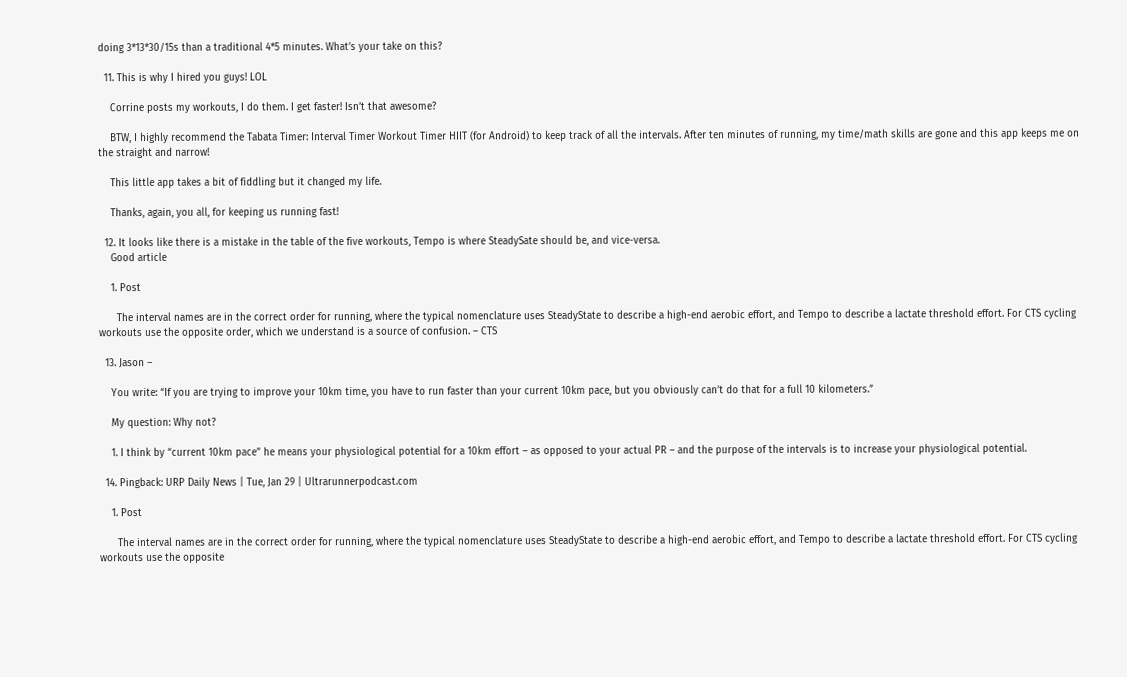doing 3*13*30/15s than a traditional 4*5 minutes. What’s your take on this?

  11. This is why I hired you guys! LOL

    Corrine posts my workouts, I do them. I get faster! Isn’t that awesome?

    BTW, I highly recommend the Tabata Timer: Interval Timer Workout Timer HIIT (for Android) to keep track of all the intervals. After ten minutes of running, my time/math skills are gone and this app keeps me on the straight and narrow!

    This little app takes a bit of fiddling but it changed my life.

    Thanks, again, you all, for keeping us running fast!

  12. It looks like there is a mistake in the table of the five workouts, Tempo is where SteadySate should be, and vice-versa.
    Good article

    1. Post

      The interval names are in the correct order for running, where the typical nomenclature uses SteadyState to describe a high-end aerobic effort, and Tempo to describe a lactate threshold effort. For CTS cycling workouts use the opposite order, which we understand is a source of confusion. – CTS

  13. Jason –

    You write: “If you are trying to improve your 10km time, you have to run faster than your current 10km pace, but you obviously can’t do that for a full 10 kilometers.”

    My question: Why not?

    1. I think by “current 10km pace” he means your physiological potential for a 10km effort – as opposed to your actual PR – and the purpose of the intervals is to increase your physiological potential.

  14. Pingback: URP Daily News | Tue, Jan 29 | Ultrarunnerpodcast.com

    1. Post

      The interval names are in the correct order for running, where the typical nomenclature uses SteadyState to describe a high-end aerobic effort, and Tempo to describe a lactate threshold effort. For CTS cycling workouts use the opposite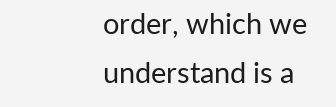order, which we understand is a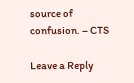source of confusion. – CTS

Leave a Reply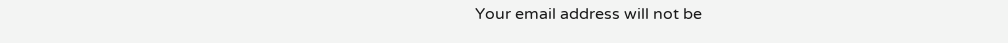Your email address will not be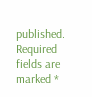published. Required fields are marked *